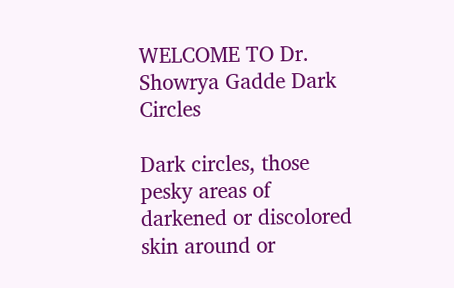WELCOME TO Dr. Showrya Gadde Dark Circles

Dark circles, those pesky areas of darkened or discolored skin around or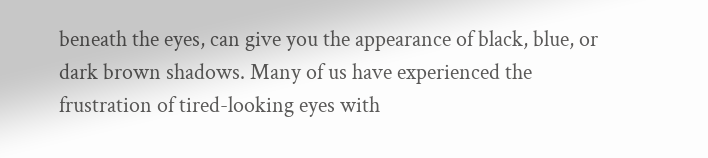beneath the eyes, can give you the appearance of black, blue, or dark brown shadows. Many of us have experienced the frustration of tired-looking eyes with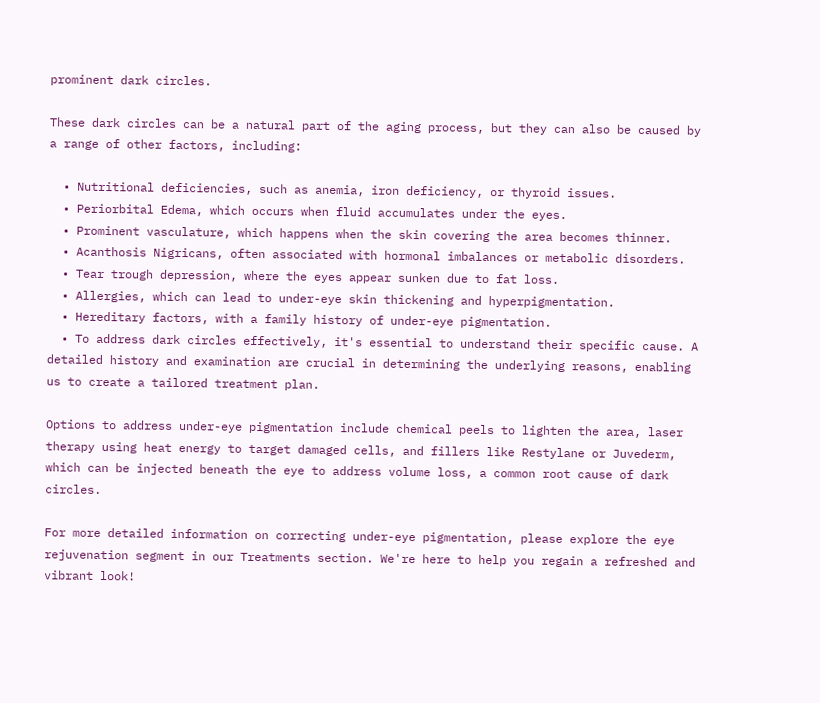prominent dark circles.

These dark circles can be a natural part of the aging process, but they can also be caused by a range of other factors, including:

  • Nutritional deficiencies, such as anemia, iron deficiency, or thyroid issues.
  • Periorbital Edema, which occurs when fluid accumulates under the eyes.
  • Prominent vasculature, which happens when the skin covering the area becomes thinner.
  • Acanthosis Nigricans, often associated with hormonal imbalances or metabolic disorders.
  • Tear trough depression, where the eyes appear sunken due to fat loss.
  • Allergies, which can lead to under-eye skin thickening and hyperpigmentation.
  • Hereditary factors, with a family history of under-eye pigmentation.
  • To address dark circles effectively, it's essential to understand their specific cause. A detailed history and examination are crucial in determining the underlying reasons, enabling us to create a tailored treatment plan.

Options to address under-eye pigmentation include chemical peels to lighten the area, laser therapy using heat energy to target damaged cells, and fillers like Restylane or Juvederm, which can be injected beneath the eye to address volume loss, a common root cause of dark circles.

For more detailed information on correcting under-eye pigmentation, please explore the eye rejuvenation segment in our Treatments section. We're here to help you regain a refreshed and vibrant look!